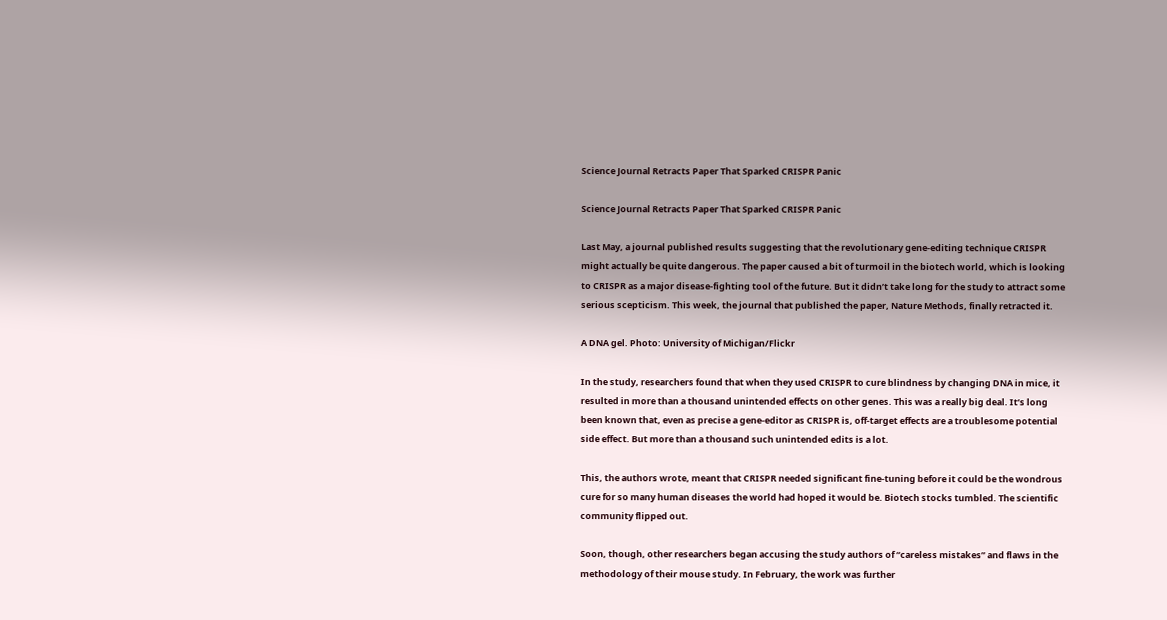Science Journal Retracts Paper That Sparked CRISPR Panic

Science Journal Retracts Paper That Sparked CRISPR Panic

Last May, a journal published results suggesting that the revolutionary gene-editing technique CRISPR might actually be quite dangerous. The paper caused a bit of turmoil in the biotech world, which is looking to CRISPR as a major disease-fighting tool of the future. But it didn’t take long for the study to attract some serious scepticism. This week, the journal that published the paper, Nature Methods, finally retracted it.

A DNA gel. Photo: University of Michigan/Flickr

In the study, researchers found that when they used CRISPR to cure blindness by changing DNA in mice, it resulted in more than a thousand unintended effects on other genes. This was a really big deal. It’s long been known that, even as precise a gene-editor as CRISPR is, off-target effects are a troublesome potential side effect. But more than a thousand such unintended edits is a lot.

This, the authors wrote, meant that CRISPR needed significant fine-tuning before it could be the wondrous cure for so many human diseases the world had hoped it would be. Biotech stocks tumbled. The scientific community flipped out.

Soon, though, other researchers began accusing the study authors of “careless mistakes” and flaws in the methodology of their mouse study. In February, the work was further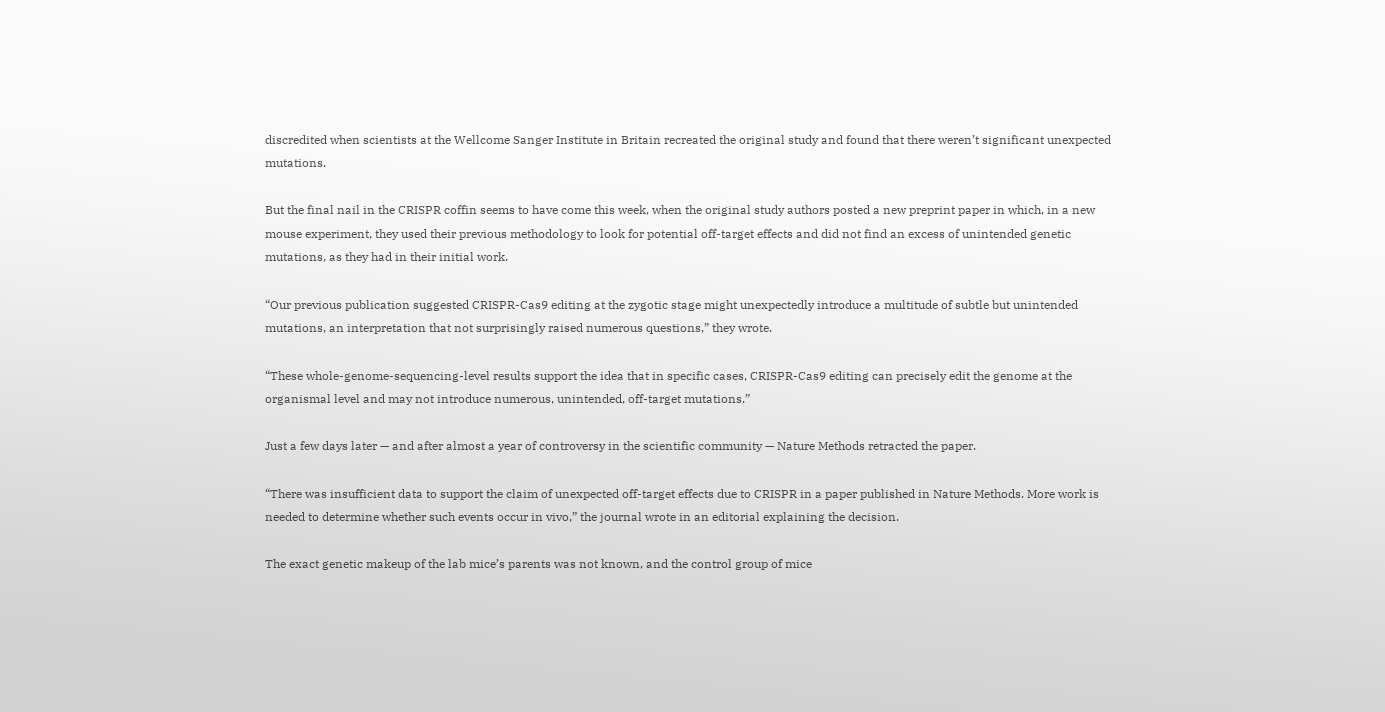discredited when scientists at the Wellcome Sanger Institute in Britain recreated the original study and found that there weren’t significant unexpected mutations.

But the final nail in the CRISPR coffin seems to have come this week, when the original study authors posted a new preprint paper in which, in a new mouse experiment, they used their previous methodology to look for potential off-target effects and did not find an excess of unintended genetic mutations, as they had in their initial work.

“Our previous publication suggested CRISPR-Cas9 editing at the zygotic stage might unexpectedly introduce a multitude of subtle but unintended mutations, an interpretation that not surprisingly raised numerous questions,” they wrote.

“These whole-genome-sequencing-level results support the idea that in specific cases, CRISPR-Cas9 editing can precisely edit the genome at the organismal level and may not introduce numerous, unintended, off-target mutations.”

Just a few days later — and after almost a year of controversy in the scientific community — Nature Methods retracted the paper.

“There was insufficient data to support the claim of unexpected off-target effects due to CRISPR in a paper published in Nature Methods. More work is needed to determine whether such events occur in vivo,” the journal wrote in an editorial explaining the decision.

The exact genetic makeup of the lab mice’s parents was not known, and the control group of mice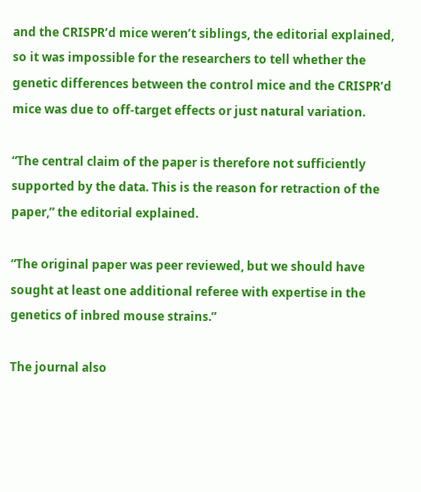and the CRISPR’d mice weren’t siblings, the editorial explained, so it was impossible for the researchers to tell whether the genetic differences between the control mice and the CRISPR’d mice was due to off-target effects or just natural variation.

“The central claim of the paper is therefore not sufficiently supported by the data. This is the reason for retraction of the paper,” the editorial explained.

“The original paper was peer reviewed, but we should have sought at least one additional referee with expertise in the genetics of inbred mouse strains.”

The journal also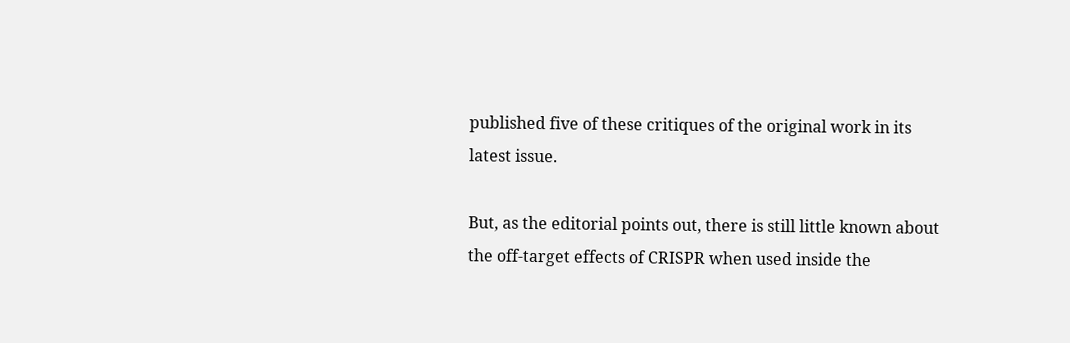published five of these critiques of the original work in its latest issue.

But, as the editorial points out, there is still little known about the off-target effects of CRISPR when used inside the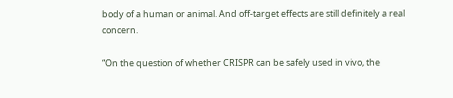body of a human or animal. And off-target effects are still definitely a real concern.

“On the question of whether CRISPR can be safely used in vivo, the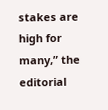stakes are high for many,” the editorial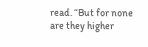read. “But for none are they higher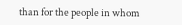than for the people in whom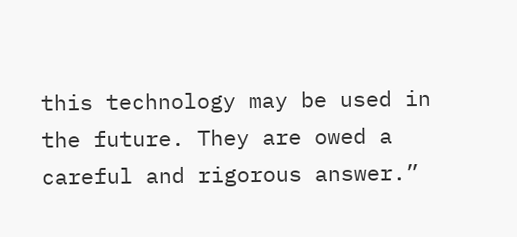this technology may be used in the future. They are owed a careful and rigorous answer.”